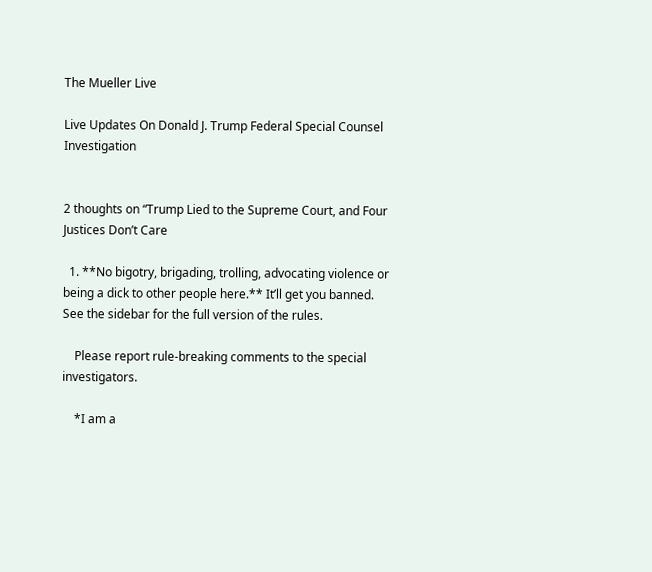The Mueller Live

Live Updates On Donald J. Trump Federal Special Counsel Investigation


2 thoughts on “Trump Lied to the Supreme Court, and Four Justices Don’t Care

  1. **No bigotry, brigading, trolling, advocating violence or being a dick to other people here.** It’ll get you banned. See the sidebar for the full version of the rules.

    Please report rule-breaking comments to the special investigators.

    *I am a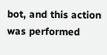bot, and this action was performed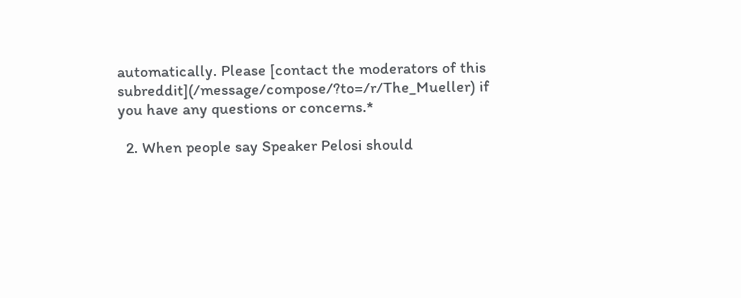automatically. Please [contact the moderators of this subreddit](/message/compose/?to=/r/The_Mueller) if you have any questions or concerns.*

  2. When people say Speaker Pelosi should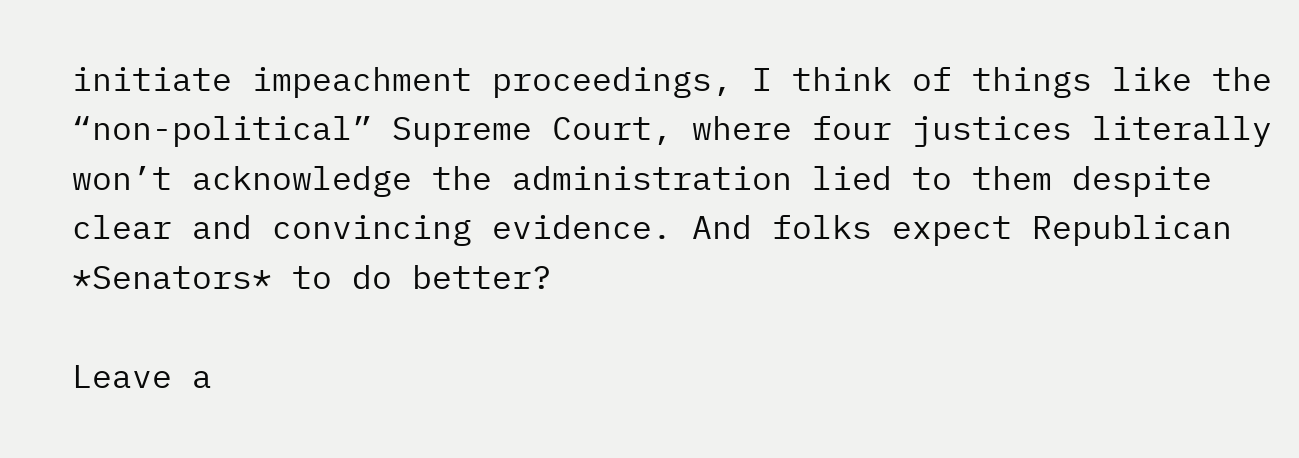initiate impeachment proceedings, I think of things like the “non-political” Supreme Court, where four justices literally won’t acknowledge the administration lied to them despite clear and convincing evidence. And folks expect Republican *Senators* to do better?

Leave a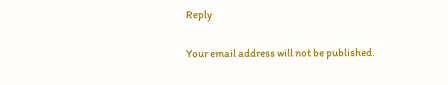Reply

Your email address will not be published.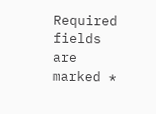Required fields are marked *